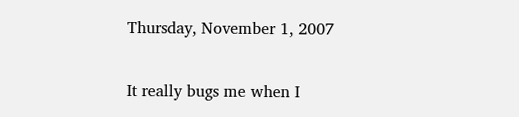Thursday, November 1, 2007


It really bugs me when I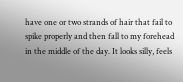have one or two strands of hair that fail to spike properly and then fall to my forehead in the middle of the day. It looks silly, feels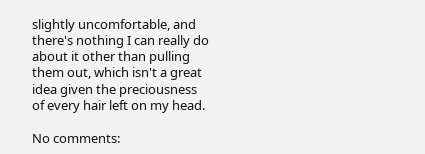slightly uncomfortable, and there's nothing I can really do about it other than pulling them out, which isn't a great idea given the preciousness of every hair left on my head.

No comments: